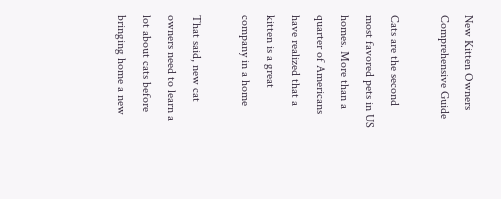New Kitten Owners Comprehensive Guide

Cats are the second most favored pets in US homes. More than a quarter of Americans have realized that a kitten is a great company in a home

That said, new cat owners need to learn a lot about cats before bringing home a new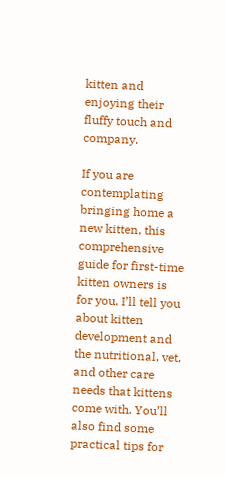kitten and enjoying their fluffy touch and company.

If you are contemplating bringing home a new kitten, this comprehensive guide for first-time kitten owners is for you. I’ll tell you about kitten development and the nutritional, vet, and other care needs that kittens come with. You’ll also find some practical tips for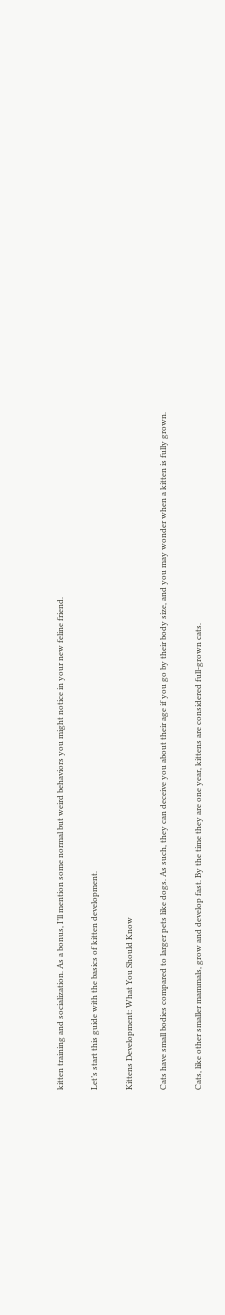kitten training and socialization. As a bonus, I’ll mention some normal but weird behaviors you might notice in your new feline friend.

Let’s start this guide with the basics of kitten development.

Kittens Development: What You Should Know

Cats have small bodies compared to larger pets like dogs. As such, they can deceive you about their age if you go by their body size, and you may wonder when a kitten is fully grown.

Cats, like other smaller mammals, grow and develop fast. By the time they are one year, kittens are considered full-grown cats.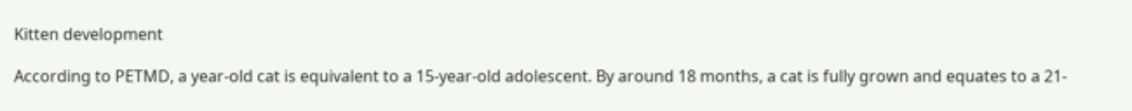Kitten development

According to PETMD, a year-old cat is equivalent to a 15-year-old adolescent. By around 18 months, a cat is fully grown and equates to a 21-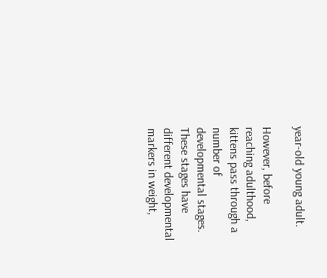year-old young adult.

However, before reaching adulthood, kittens pass through a number of developmental stages. These stages have different developmental markers in weight,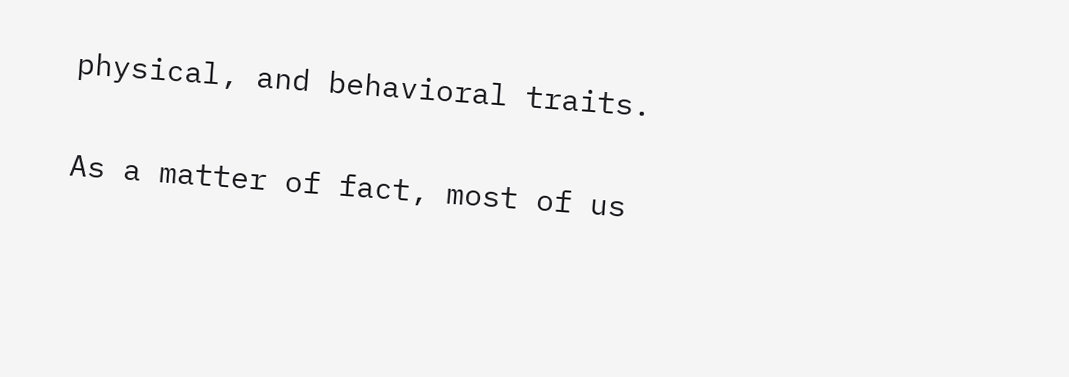physical, and behavioral traits.

As a matter of fact, most of us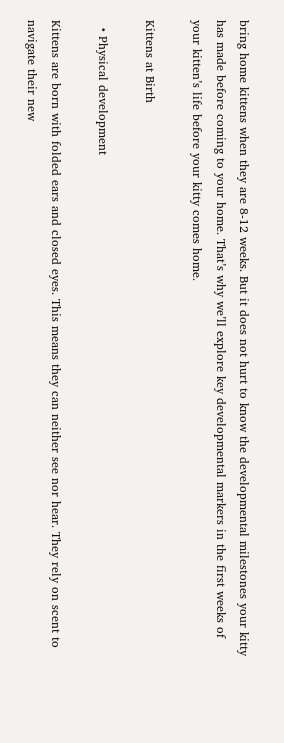bring home kittens when they are 8-12 weeks. But it does not hurt to know the developmental milestones your kitty has made before coming to your home. That’s why we’ll explore key developmental markers in the first weeks of your kitten’s life before your kitty comes home.

Kittens at Birth

  • Physical development

Kittens are born with folded ears and closed eyes. This means they can neither see nor hear. They rely on scent to navigate their new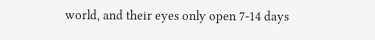world, and their eyes only open 7-14 days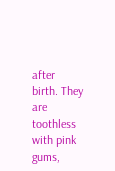after birth. They are toothless with pink gums,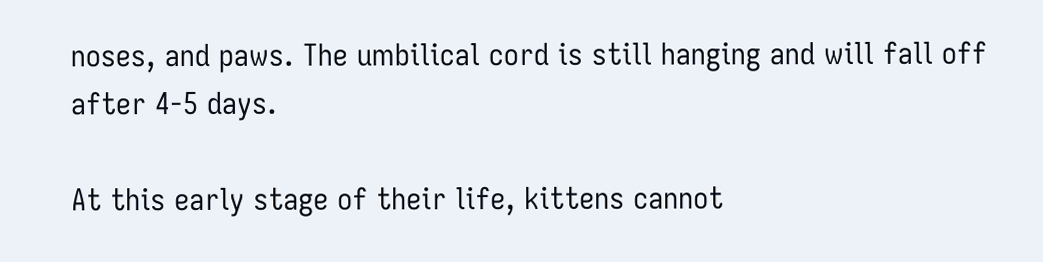noses, and paws. The umbilical cord is still hanging and will fall off after 4-5 days.

At this early stage of their life, kittens cannot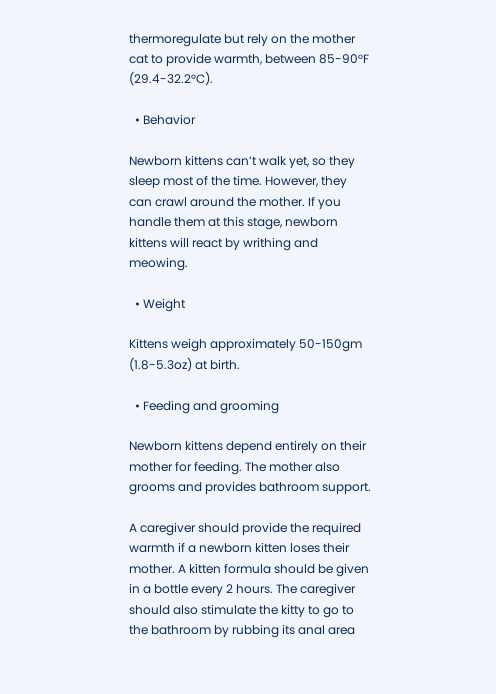thermoregulate but rely on the mother cat to provide warmth, between 85-90°F (29.4-32.2°C).

  • Behavior

Newborn kittens can’t walk yet, so they sleep most of the time. However, they can crawl around the mother. If you handle them at this stage, newborn kittens will react by writhing and meowing.

  • Weight

Kittens weigh approximately 50-150gm (1.8-5.3oz) at birth.

  • Feeding and grooming

Newborn kittens depend entirely on their mother for feeding. The mother also grooms and provides bathroom support.

A caregiver should provide the required warmth if a newborn kitten loses their mother. A kitten formula should be given in a bottle every 2 hours. The caregiver should also stimulate the kitty to go to the bathroom by rubbing its anal area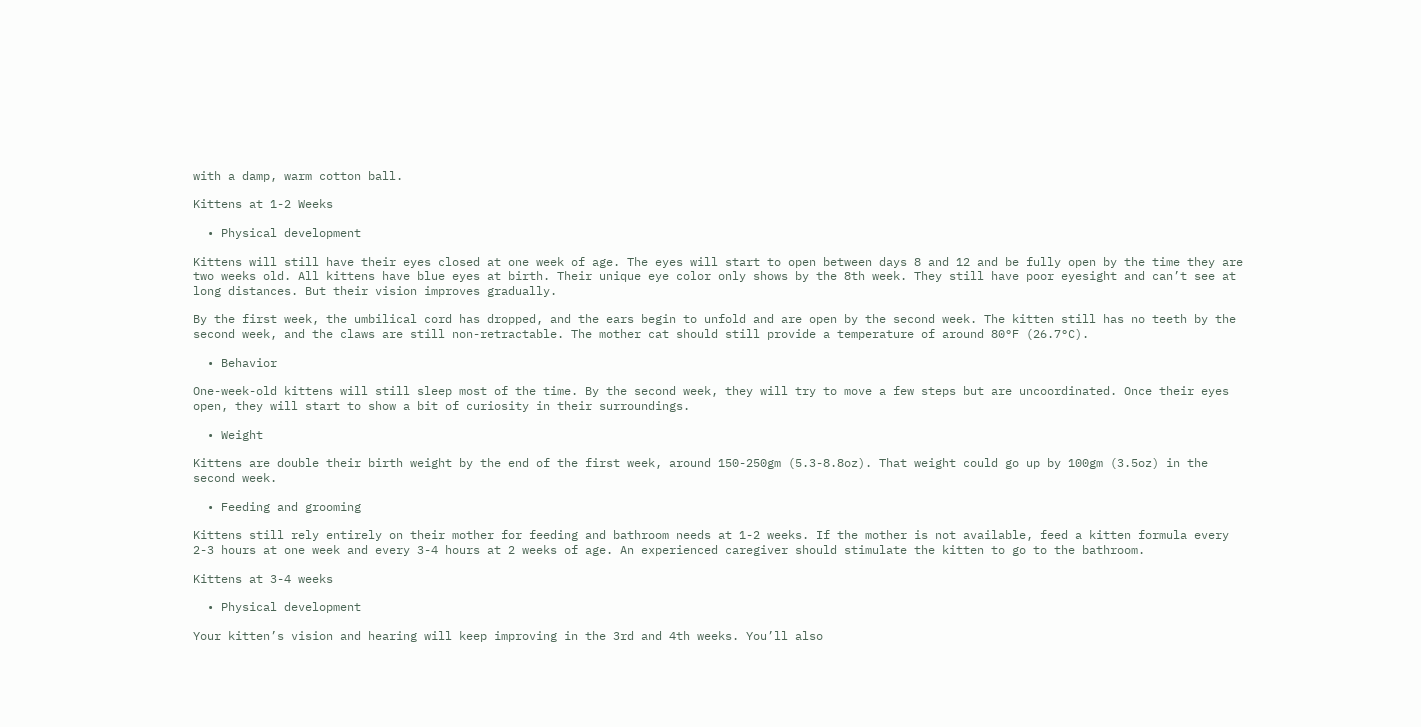with a damp, warm cotton ball.

Kittens at 1-2 Weeks

  • Physical development

Kittens will still have their eyes closed at one week of age. The eyes will start to open between days 8 and 12 and be fully open by the time they are two weeks old. All kittens have blue eyes at birth. Their unique eye color only shows by the 8th week. They still have poor eyesight and can’t see at long distances. But their vision improves gradually.

By the first week, the umbilical cord has dropped, and the ears begin to unfold and are open by the second week. The kitten still has no teeth by the second week, and the claws are still non-retractable. The mother cat should still provide a temperature of around 80°F (26.7°C).

  • Behavior

One-week-old kittens will still sleep most of the time. By the second week, they will try to move a few steps but are uncoordinated. Once their eyes open, they will start to show a bit of curiosity in their surroundings.

  • Weight

Kittens are double their birth weight by the end of the first week, around 150-250gm (5.3-8.8oz). That weight could go up by 100gm (3.5oz) in the second week.

  • Feeding and grooming

Kittens still rely entirely on their mother for feeding and bathroom needs at 1-2 weeks. If the mother is not available, feed a kitten formula every 2-3 hours at one week and every 3-4 hours at 2 weeks of age. An experienced caregiver should stimulate the kitten to go to the bathroom.

Kittens at 3-4 weeks

  • Physical development

Your kitten’s vision and hearing will keep improving in the 3rd and 4th weeks. You’ll also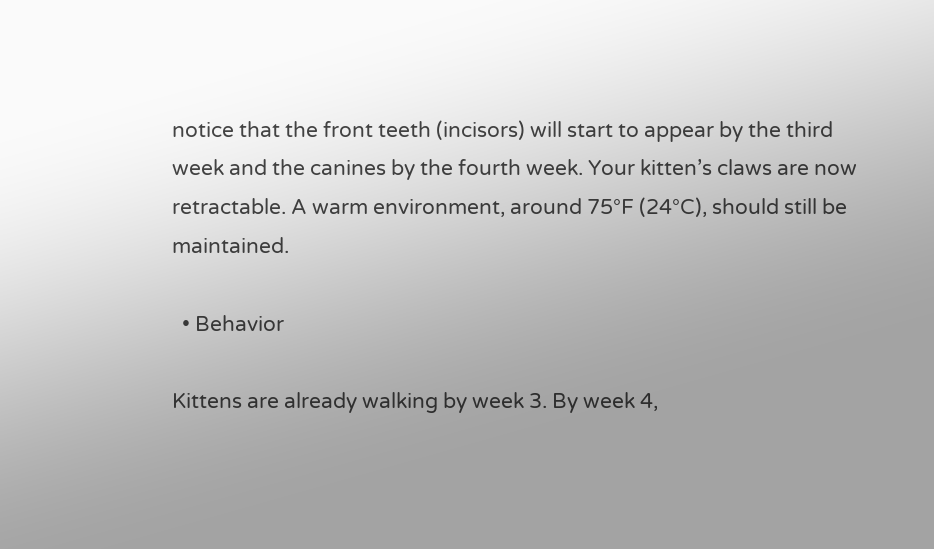notice that the front teeth (incisors) will start to appear by the third week and the canines by the fourth week. Your kitten’s claws are now retractable. A warm environment, around 75°F (24°C), should still be maintained.

  • Behavior

Kittens are already walking by week 3. By week 4,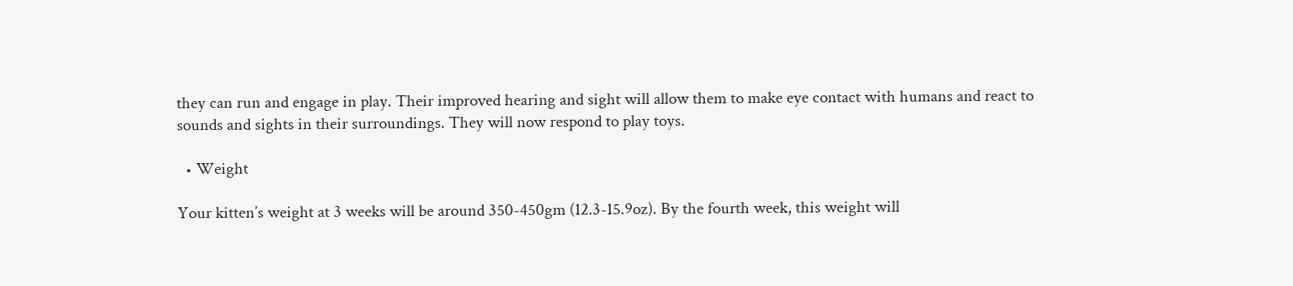they can run and engage in play. Their improved hearing and sight will allow them to make eye contact with humans and react to sounds and sights in their surroundings. They will now respond to play toys.

  • Weight

Your kitten’s weight at 3 weeks will be around 350-450gm (12.3-15.9oz). By the fourth week, this weight will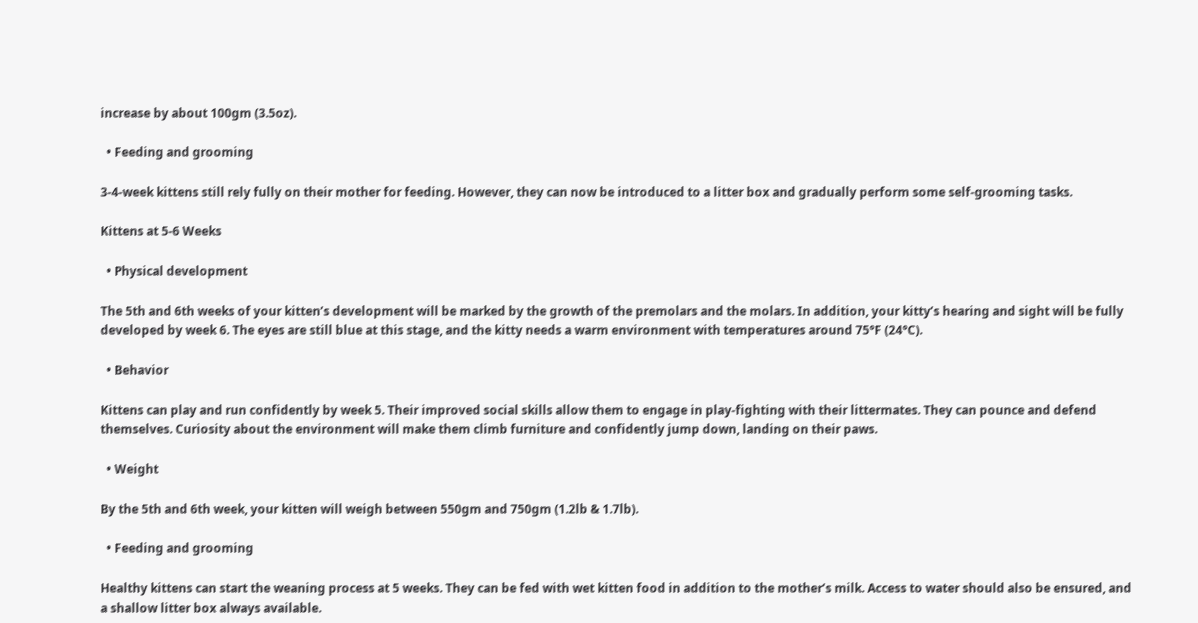increase by about 100gm (3.5oz).

  • Feeding and grooming

3-4-week kittens still rely fully on their mother for feeding. However, they can now be introduced to a litter box and gradually perform some self-grooming tasks.

Kittens at 5-6 Weeks

  • Physical development

The 5th and 6th weeks of your kitten’s development will be marked by the growth of the premolars and the molars. In addition, your kitty’s hearing and sight will be fully developed by week 6. The eyes are still blue at this stage, and the kitty needs a warm environment with temperatures around 75°F (24°C).

  • Behavior

Kittens can play and run confidently by week 5. Their improved social skills allow them to engage in play-fighting with their littermates. They can pounce and defend themselves. Curiosity about the environment will make them climb furniture and confidently jump down, landing on their paws.

  • Weight

By the 5th and 6th week, your kitten will weigh between 550gm and 750gm (1.2lb & 1.7lb).

  • Feeding and grooming

Healthy kittens can start the weaning process at 5 weeks. They can be fed with wet kitten food in addition to the mother’s milk. Access to water should also be ensured, and a shallow litter box always available.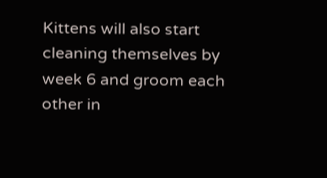Kittens will also start cleaning themselves by week 6 and groom each other in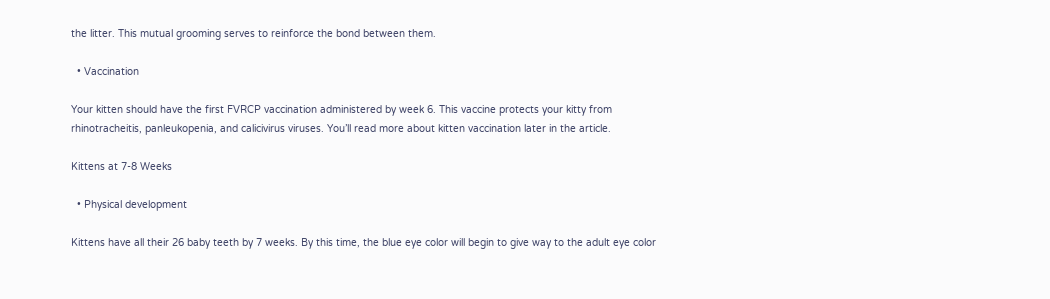the litter. This mutual grooming serves to reinforce the bond between them.

  • Vaccination

Your kitten should have the first FVRCP vaccination administered by week 6. This vaccine protects your kitty from rhinotracheitis, panleukopenia, and calicivirus viruses. You’ll read more about kitten vaccination later in the article.

Kittens at 7-8 Weeks

  • Physical development

Kittens have all their 26 baby teeth by 7 weeks. By this time, the blue eye color will begin to give way to the adult eye color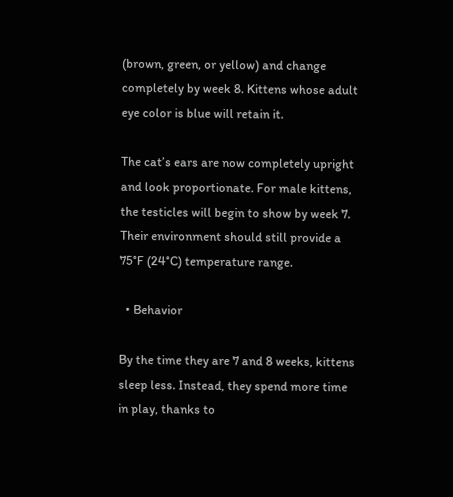(brown, green, or yellow) and change completely by week 8. Kittens whose adult eye color is blue will retain it.

The cat’s ears are now completely upright and look proportionate. For male kittens, the testicles will begin to show by week 7. Their environment should still provide a 75°F (24°C) temperature range.

  • Behavior

By the time they are 7 and 8 weeks, kittens sleep less. Instead, they spend more time in play, thanks to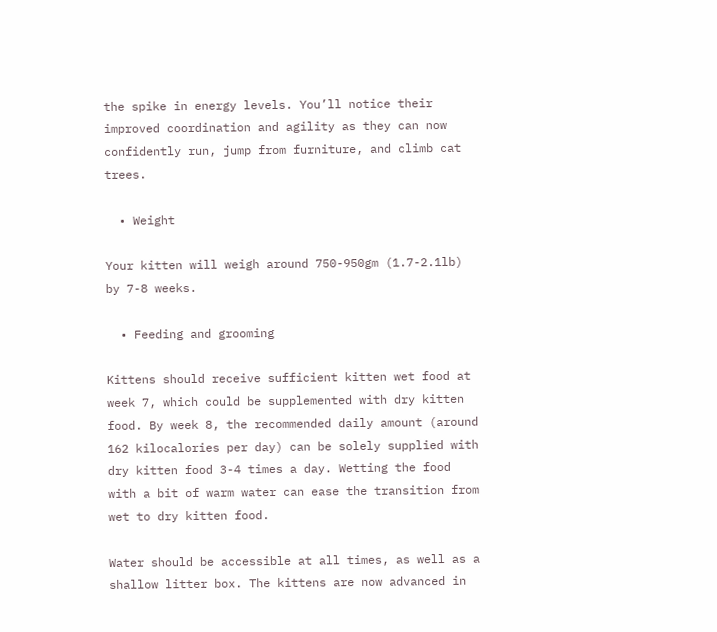the spike in energy levels. You’ll notice their improved coordination and agility as they can now confidently run, jump from furniture, and climb cat trees.

  • Weight

Your kitten will weigh around 750-950gm (1.7-2.1lb) by 7-8 weeks.

  • Feeding and grooming

Kittens should receive sufficient kitten wet food at week 7, which could be supplemented with dry kitten food. By week 8, the recommended daily amount (around 162 kilocalories per day) can be solely supplied with dry kitten food 3-4 times a day. Wetting the food with a bit of warm water can ease the transition from wet to dry kitten food.

Water should be accessible at all times, as well as a shallow litter box. The kittens are now advanced in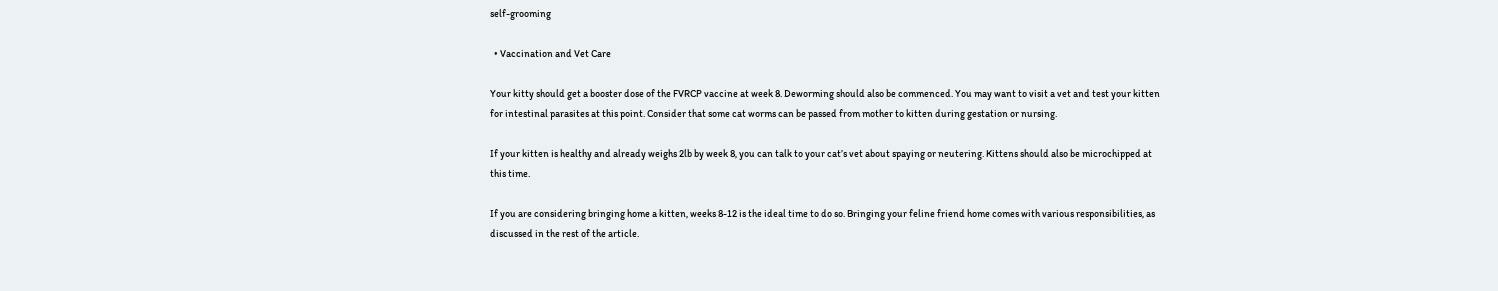self-grooming

  • Vaccination and Vet Care

Your kitty should get a booster dose of the FVRCP vaccine at week 8. Deworming should also be commenced. You may want to visit a vet and test your kitten for intestinal parasites at this point. Consider that some cat worms can be passed from mother to kitten during gestation or nursing.

If your kitten is healthy and already weighs 2lb by week 8, you can talk to your cat’s vet about spaying or neutering. Kittens should also be microchipped at this time.

If you are considering bringing home a kitten, weeks 8-12 is the ideal time to do so. Bringing your feline friend home comes with various responsibilities, as discussed in the rest of the article.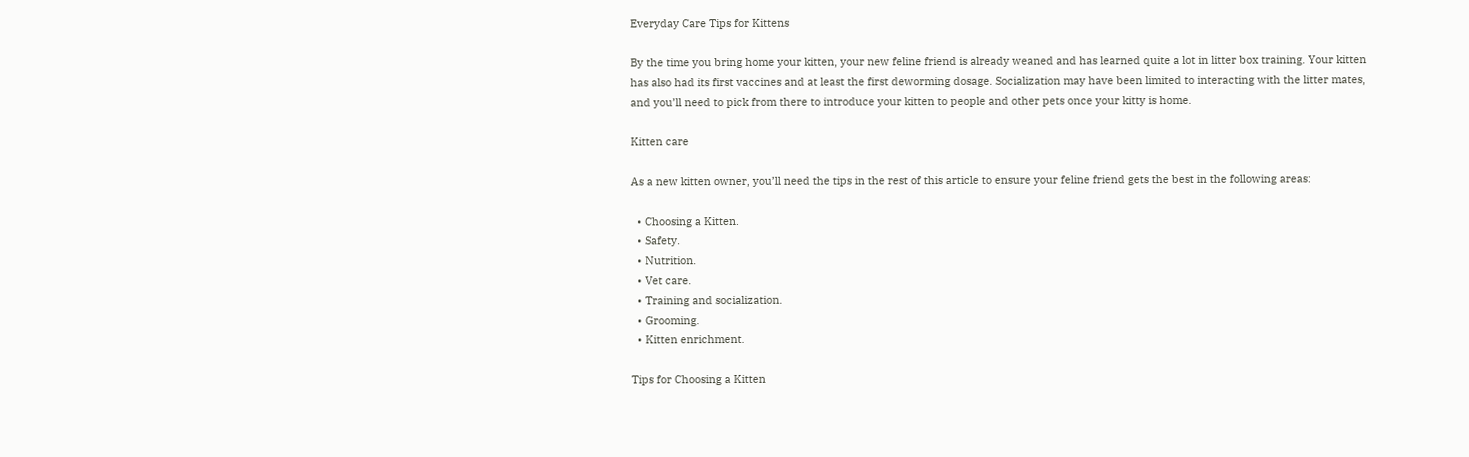Everyday Care Tips for Kittens

By the time you bring home your kitten, your new feline friend is already weaned and has learned quite a lot in litter box training. Your kitten has also had its first vaccines and at least the first deworming dosage. Socialization may have been limited to interacting with the litter mates, and you’ll need to pick from there to introduce your kitten to people and other pets once your kitty is home.

Kitten care

As a new kitten owner, you’ll need the tips in the rest of this article to ensure your feline friend gets the best in the following areas:

  • Choosing a Kitten.
  • Safety.
  • Nutrition.
  • Vet care.
  • Training and socialization.
  • Grooming.
  • Kitten enrichment.

Tips for Choosing a Kitten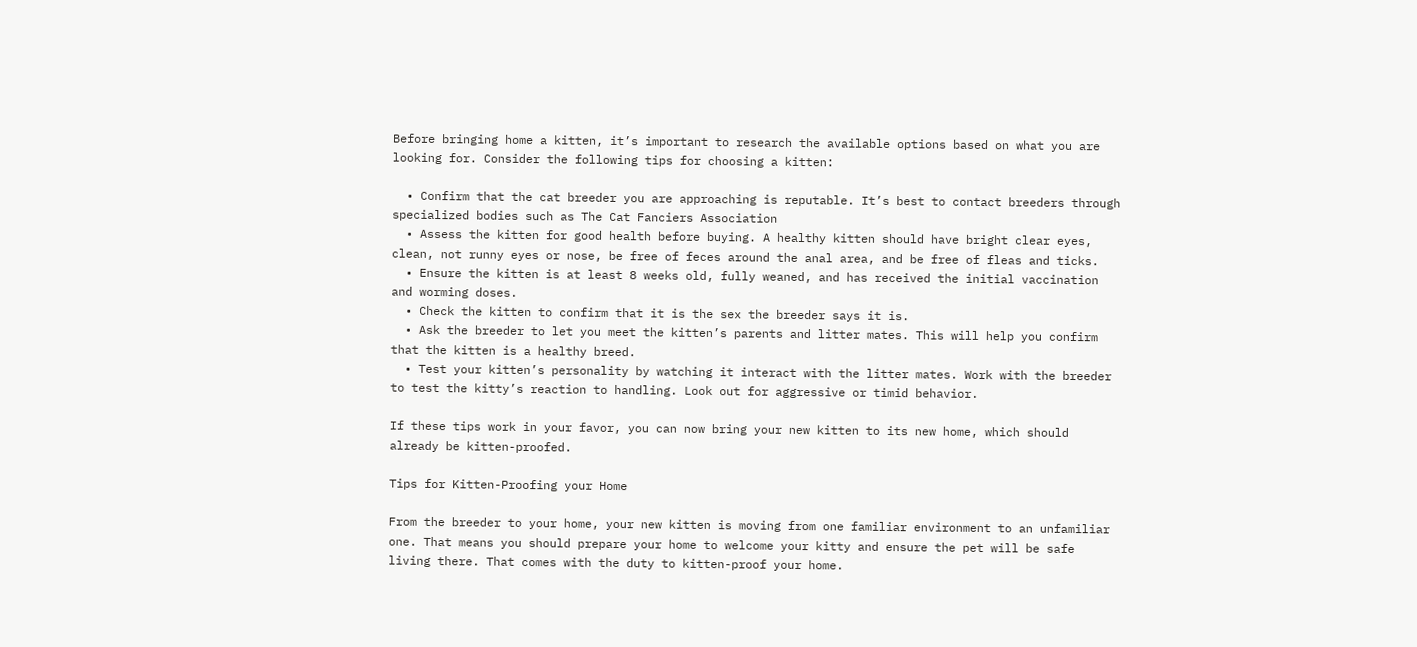Before bringing home a kitten, it’s important to research the available options based on what you are looking for. Consider the following tips for choosing a kitten:

  • Confirm that the cat breeder you are approaching is reputable. It’s best to contact breeders through specialized bodies such as The Cat Fanciers Association
  • Assess the kitten for good health before buying. A healthy kitten should have bright clear eyes, clean, not runny eyes or nose, be free of feces around the anal area, and be free of fleas and ticks.
  • Ensure the kitten is at least 8 weeks old, fully weaned, and has received the initial vaccination and worming doses.
  • Check the kitten to confirm that it is the sex the breeder says it is.
  • Ask the breeder to let you meet the kitten’s parents and litter mates. This will help you confirm that the kitten is a healthy breed.
  • Test your kitten’s personality by watching it interact with the litter mates. Work with the breeder to test the kitty’s reaction to handling. Look out for aggressive or timid behavior.

If these tips work in your favor, you can now bring your new kitten to its new home, which should already be kitten-proofed.

Tips for Kitten-Proofing your Home

From the breeder to your home, your new kitten is moving from one familiar environment to an unfamiliar one. That means you should prepare your home to welcome your kitty and ensure the pet will be safe living there. That comes with the duty to kitten-proof your home.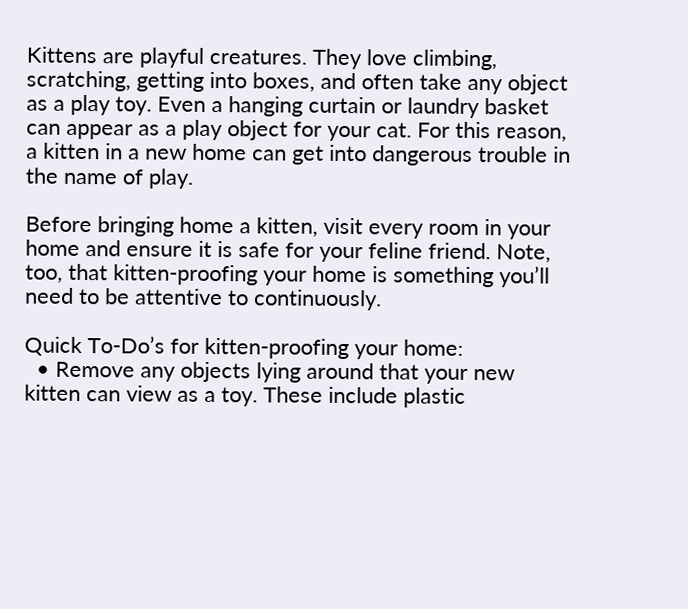Kittens are playful creatures. They love climbing, scratching, getting into boxes, and often take any object as a play toy. Even a hanging curtain or laundry basket can appear as a play object for your cat. For this reason, a kitten in a new home can get into dangerous trouble in the name of play.

Before bringing home a kitten, visit every room in your home and ensure it is safe for your feline friend. Note, too, that kitten-proofing your home is something you’ll need to be attentive to continuously.

Quick To-Do’s for kitten-proofing your home:
  • Remove any objects lying around that your new kitten can view as a toy. These include plastic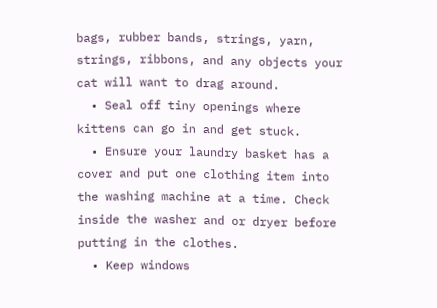bags, rubber bands, strings, yarn, strings, ribbons, and any objects your cat will want to drag around.
  • Seal off tiny openings where kittens can go in and get stuck.
  • Ensure your laundry basket has a cover and put one clothing item into the washing machine at a time. Check inside the washer and or dryer before putting in the clothes.
  • Keep windows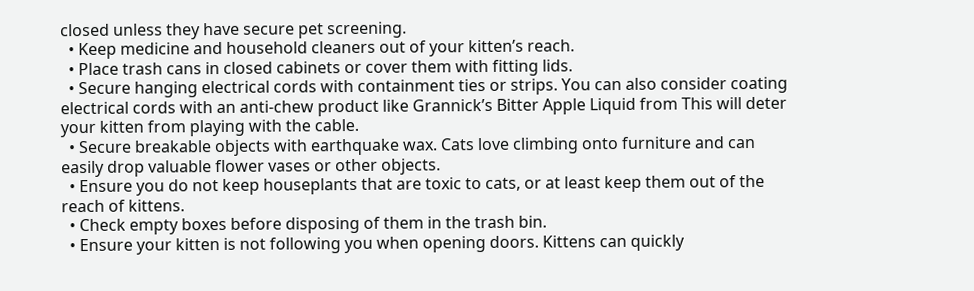closed unless they have secure pet screening.
  • Keep medicine and household cleaners out of your kitten’s reach.
  • Place trash cans in closed cabinets or cover them with fitting lids.
  • Secure hanging electrical cords with containment ties or strips. You can also consider coating electrical cords with an anti-chew product like Grannick’s Bitter Apple Liquid from This will deter your kitten from playing with the cable.
  • Secure breakable objects with earthquake wax. Cats love climbing onto furniture and can easily drop valuable flower vases or other objects.
  • Ensure you do not keep houseplants that are toxic to cats, or at least keep them out of the reach of kittens.
  • Check empty boxes before disposing of them in the trash bin.
  • Ensure your kitten is not following you when opening doors. Kittens can quickly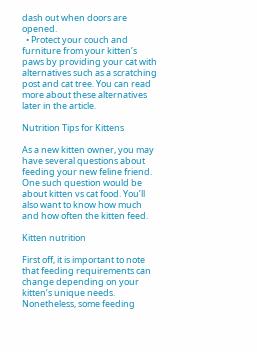dash out when doors are opened.
  • Protect your couch and furniture from your kitten’s paws by providing your cat with alternatives such as a scratching post and cat tree. You can read more about these alternatives later in the article.

Nutrition Tips for Kittens

As a new kitten owner, you may have several questions about feeding your new feline friend. One such question would be about kitten vs cat food. You’ll also want to know how much and how often the kitten feed.

Kitten nutrition

First off, it is important to note that feeding requirements can change depending on your kitten’s unique needs. Nonetheless, some feeding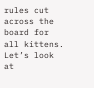rules cut across the board for all kittens. Let’s look at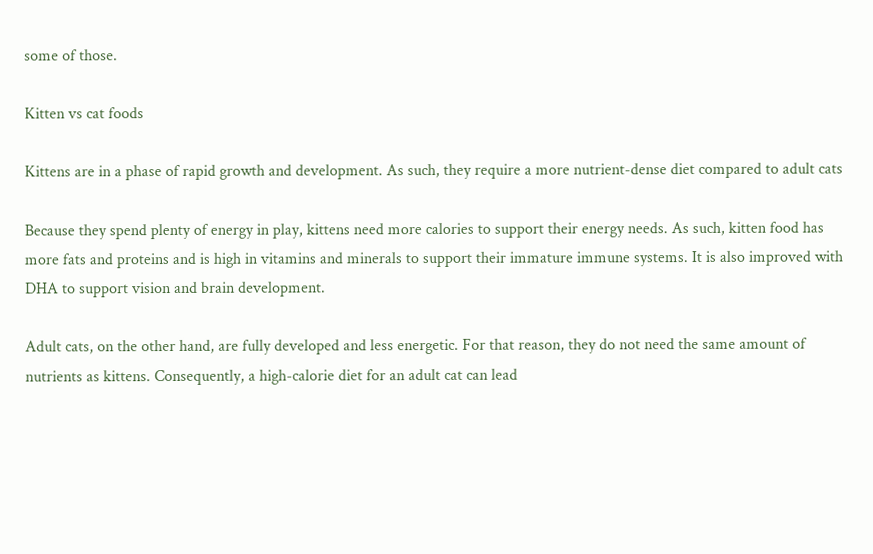some of those.

Kitten vs cat foods

Kittens are in a phase of rapid growth and development. As such, they require a more nutrient-dense diet compared to adult cats

Because they spend plenty of energy in play, kittens need more calories to support their energy needs. As such, kitten food has more fats and proteins and is high in vitamins and minerals to support their immature immune systems. It is also improved with DHA to support vision and brain development.

Adult cats, on the other hand, are fully developed and less energetic. For that reason, they do not need the same amount of nutrients as kittens. Consequently, a high-calorie diet for an adult cat can lead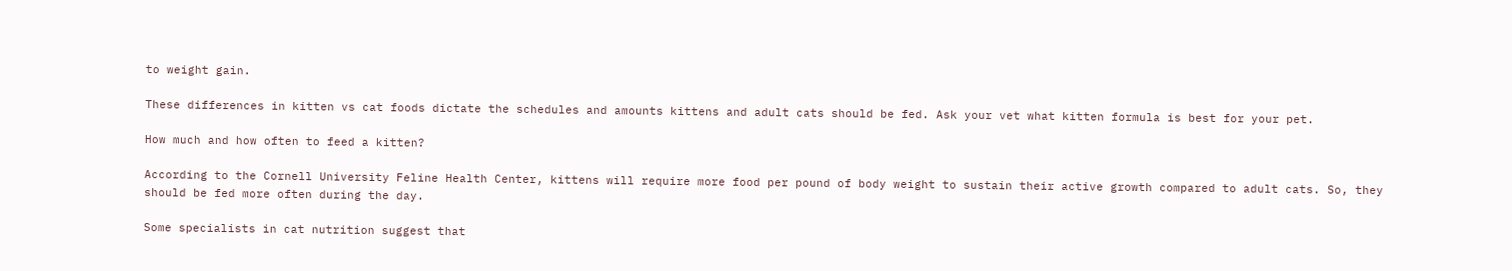to weight gain.

These differences in kitten vs cat foods dictate the schedules and amounts kittens and adult cats should be fed. Ask your vet what kitten formula is best for your pet.

How much and how often to feed a kitten?

According to the Cornell University Feline Health Center, kittens will require more food per pound of body weight to sustain their active growth compared to adult cats. So, they should be fed more often during the day.

Some specialists in cat nutrition suggest that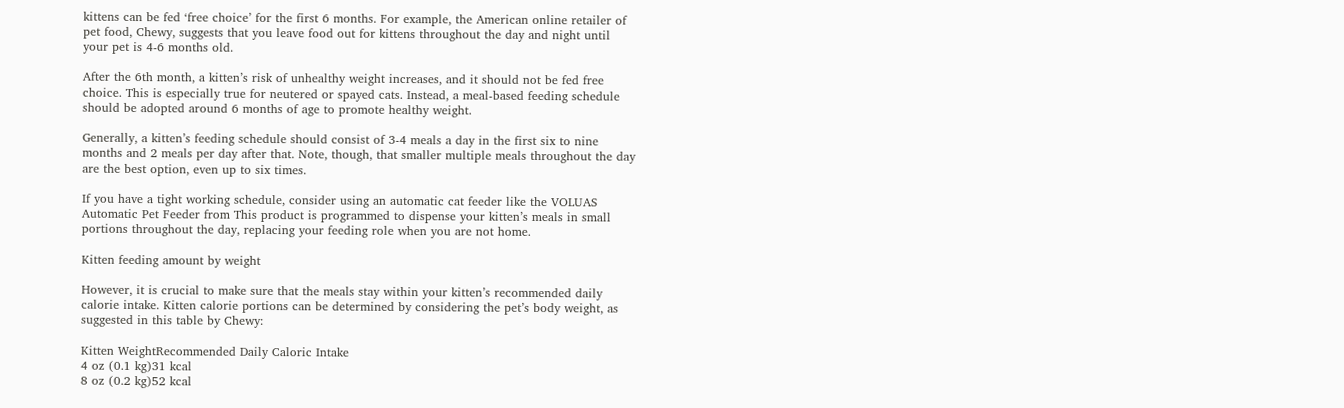kittens can be fed ‘free choice’ for the first 6 months. For example, the American online retailer of pet food, Chewy, suggests that you leave food out for kittens throughout the day and night until your pet is 4-6 months old.

After the 6th month, a kitten’s risk of unhealthy weight increases, and it should not be fed free choice. This is especially true for neutered or spayed cats. Instead, a meal-based feeding schedule should be adopted around 6 months of age to promote healthy weight.

Generally, a kitten’s feeding schedule should consist of 3-4 meals a day in the first six to nine months and 2 meals per day after that. Note, though, that smaller multiple meals throughout the day are the best option, even up to six times.

If you have a tight working schedule, consider using an automatic cat feeder like the VOLUAS Automatic Pet Feeder from This product is programmed to dispense your kitten’s meals in small portions throughout the day, replacing your feeding role when you are not home.

Kitten feeding amount by weight

However, it is crucial to make sure that the meals stay within your kitten’s recommended daily calorie intake. Kitten calorie portions can be determined by considering the pet’s body weight, as suggested in this table by Chewy:

Kitten WeightRecommended Daily Caloric Intake
4 oz (0.1 kg)31 kcal
8 oz (0.2 kg)52 kcal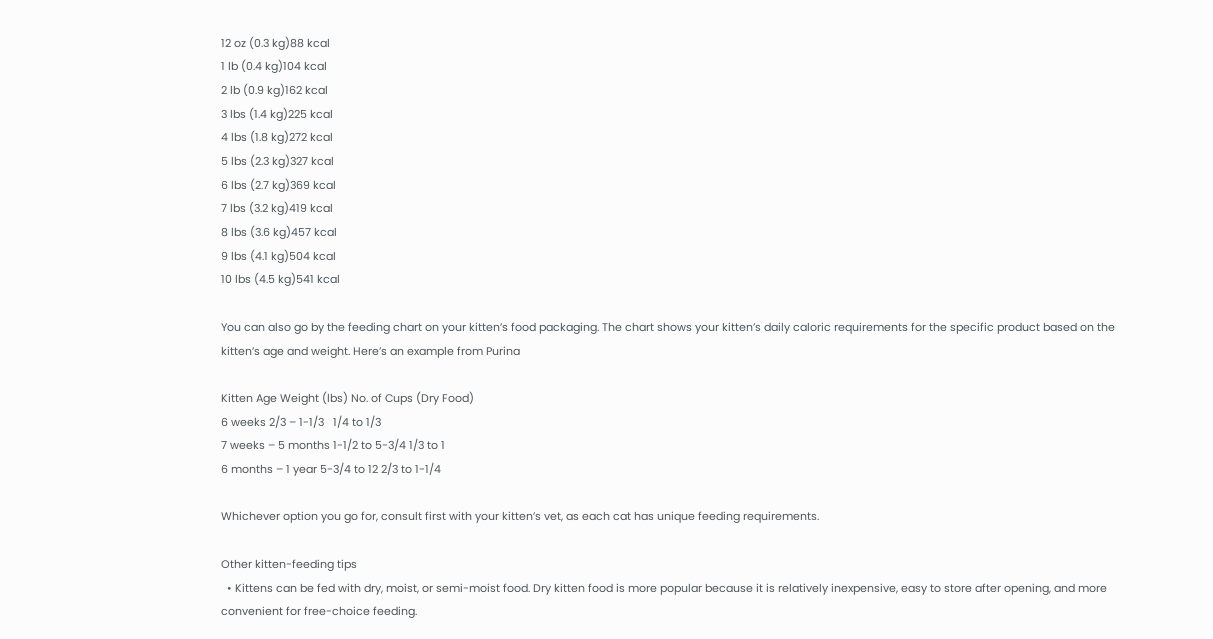12 oz (0.3 kg)88 kcal
1 lb (0.4 kg)104 kcal
2 lb (0.9 kg)162 kcal
3 lbs (1.4 kg)225 kcal
4 lbs (1.8 kg)272 kcal
5 lbs (2.3 kg)327 kcal
6 lbs (2.7 kg)369 kcal
7 lbs (3.2 kg)419 kcal
8 lbs (3.6 kg)457 kcal
9 lbs (4.1 kg)504 kcal
10 lbs (4.5 kg)541 kcal

You can also go by the feeding chart on your kitten’s food packaging. The chart shows your kitten’s daily caloric requirements for the specific product based on the kitten’s age and weight. Here’s an example from Purina

Kitten Age Weight (lbs) No. of Cups (Dry Food)
6 weeks 2/3 – 1-1/3   1/4 to 1/3
7 weeks – 5 months 1-1/2 to 5-3/4 1/3 to 1
6 months – 1 year 5-3/4 to 12 2/3 to 1-1/4

Whichever option you go for, consult first with your kitten’s vet, as each cat has unique feeding requirements.

Other kitten-feeding tips
  • Kittens can be fed with dry, moist, or semi-moist food. Dry kitten food is more popular because it is relatively inexpensive, easy to store after opening, and more convenient for free-choice feeding.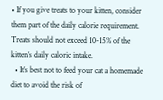• If you give treats to your kitten, consider them part of the daily calorie requirement. Treats should not exceed 10-15% of the kitten’s daily caloric intake.
  • It’s best not to feed your cat a homemade diet to avoid the risk of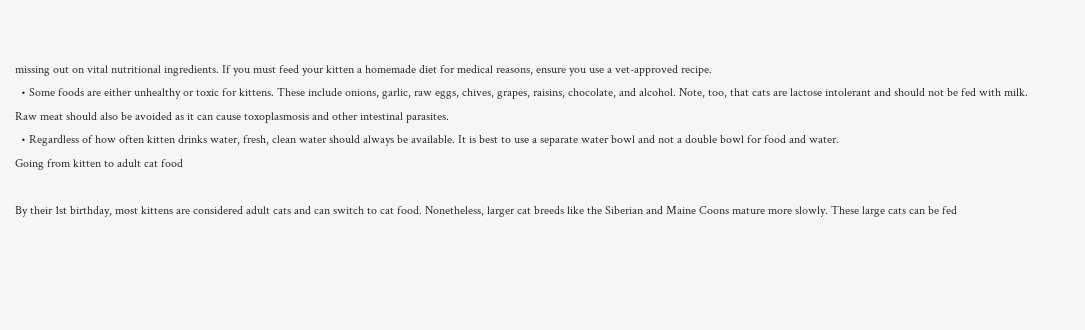missing out on vital nutritional ingredients. If you must feed your kitten a homemade diet for medical reasons, ensure you use a vet-approved recipe.
  • Some foods are either unhealthy or toxic for kittens. These include onions, garlic, raw eggs, chives, grapes, raisins, chocolate, and alcohol. Note, too, that cats are lactose intolerant and should not be fed with milk. Raw meat should also be avoided as it can cause toxoplasmosis and other intestinal parasites.
  • Regardless of how often kitten drinks water, fresh, clean water should always be available. It is best to use a separate water bowl and not a double bowl for food and water.
Going from kitten to adult cat food

By their 1st birthday, most kittens are considered adult cats and can switch to cat food. Nonetheless, larger cat breeds like the Siberian and Maine Coons mature more slowly. These large cats can be fed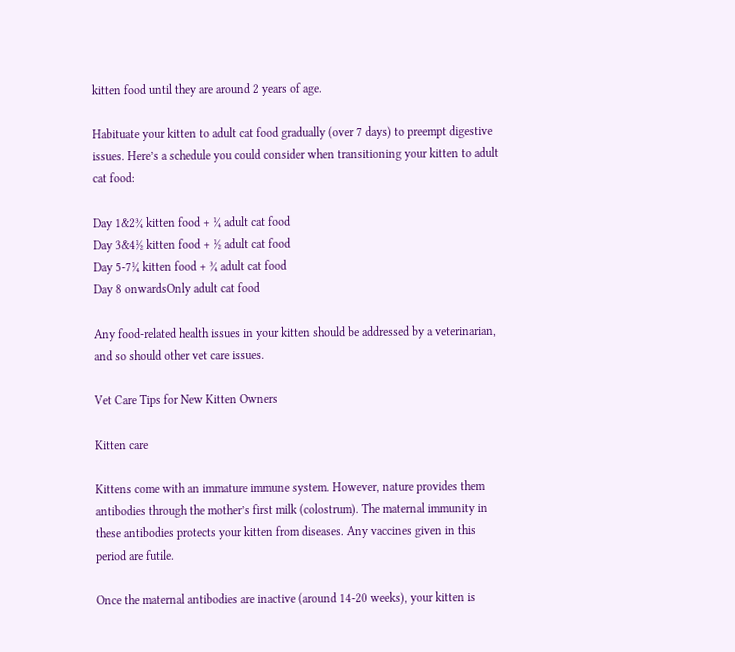kitten food until they are around 2 years of age.

Habituate your kitten to adult cat food gradually (over 7 days) to preempt digestive issues. Here’s a schedule you could consider when transitioning your kitten to adult cat food:

Day 1&2¾ kitten food + ¼ adult cat food
Day 3&4½ kitten food + ½ adult cat food
Day 5-7¼ kitten food + ¾ adult cat food
Day 8 onwardsOnly adult cat food

Any food-related health issues in your kitten should be addressed by a veterinarian, and so should other vet care issues.

Vet Care Tips for New Kitten Owners

Kitten care

Kittens come with an immature immune system. However, nature provides them antibodies through the mother’s first milk (colostrum). The maternal immunity in these antibodies protects your kitten from diseases. Any vaccines given in this period are futile.

Once the maternal antibodies are inactive (around 14-20 weeks), your kitten is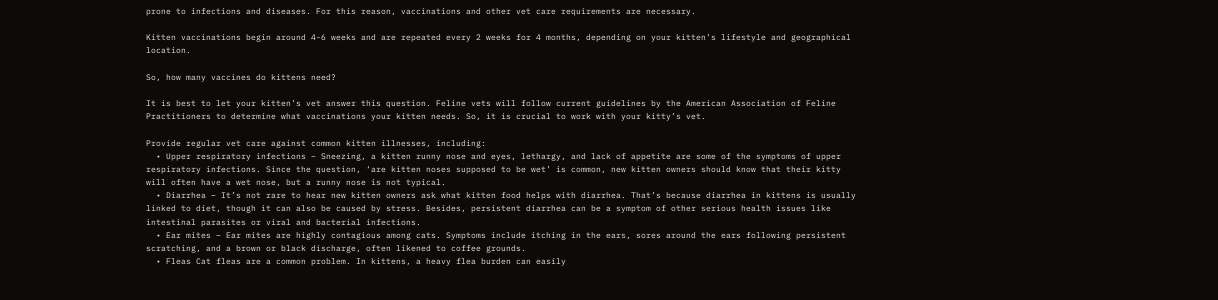prone to infections and diseases. For this reason, vaccinations and other vet care requirements are necessary.

Kitten vaccinations begin around 4-6 weeks and are repeated every 2 weeks for 4 months, depending on your kitten’s lifestyle and geographical location.

So, how many vaccines do kittens need?

It is best to let your kitten’s vet answer this question. Feline vets will follow current guidelines by the American Association of Feline Practitioners to determine what vaccinations your kitten needs. So, it is crucial to work with your kitty’s vet.

Provide regular vet care against common kitten illnesses, including:
  • Upper respiratory infections – Sneezing, a kitten runny nose and eyes, lethargy, and lack of appetite are some of the symptoms of upper respiratory infections. Since the question, ‘are kitten noses supposed to be wet’ is common, new kitten owners should know that their kitty will often have a wet nose, but a runny nose is not typical.
  • Diarrhea – It’s not rare to hear new kitten owners ask what kitten food helps with diarrhea. That’s because diarrhea in kittens is usually linked to diet, though it can also be caused by stress. Besides, persistent diarrhea can be a symptom of other serious health issues like intestinal parasites or viral and bacterial infections.
  • Ear mites – Ear mites are highly contagious among cats. Symptoms include itching in the ears, sores around the ears following persistent scratching, and a brown or black discharge, often likened to coffee grounds.
  • Fleas Cat fleas are a common problem. In kittens, a heavy flea burden can easily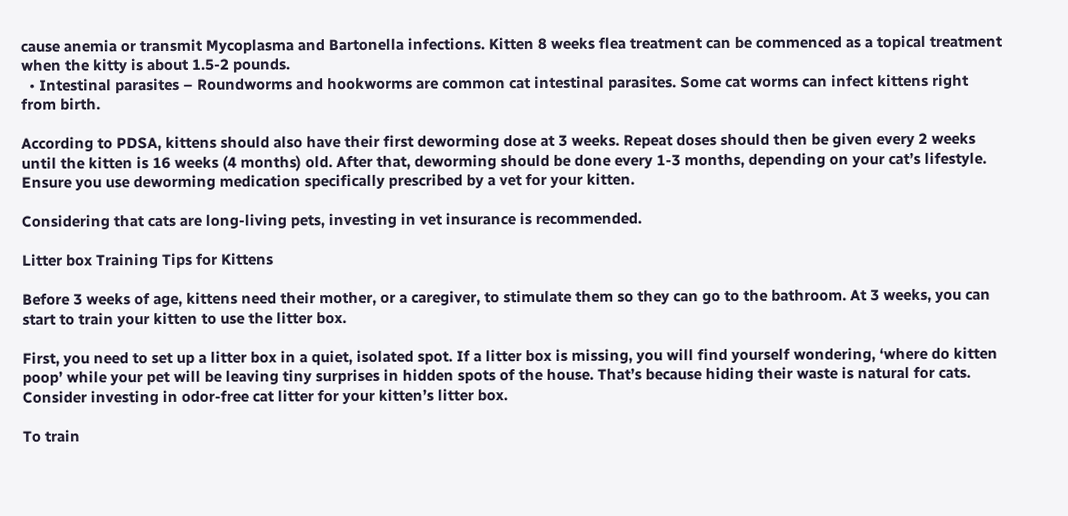cause anemia or transmit Mycoplasma and Bartonella infections. Kitten 8 weeks flea treatment can be commenced as a topical treatment when the kitty is about 1.5-2 pounds.
  • Intestinal parasites – Roundworms and hookworms are common cat intestinal parasites. Some cat worms can infect kittens right from birth.

According to PDSA, kittens should also have their first deworming dose at 3 weeks. Repeat doses should then be given every 2 weeks until the kitten is 16 weeks (4 months) old. After that, deworming should be done every 1-3 months, depending on your cat’s lifestyle. Ensure you use deworming medication specifically prescribed by a vet for your kitten.

Considering that cats are long-living pets, investing in vet insurance is recommended.

Litter box Training Tips for Kittens

Before 3 weeks of age, kittens need their mother, or a caregiver, to stimulate them so they can go to the bathroom. At 3 weeks, you can start to train your kitten to use the litter box.

First, you need to set up a litter box in a quiet, isolated spot. If a litter box is missing, you will find yourself wondering, ‘where do kitten poop’ while your pet will be leaving tiny surprises in hidden spots of the house. That’s because hiding their waste is natural for cats. Consider investing in odor-free cat litter for your kitten’s litter box.

To train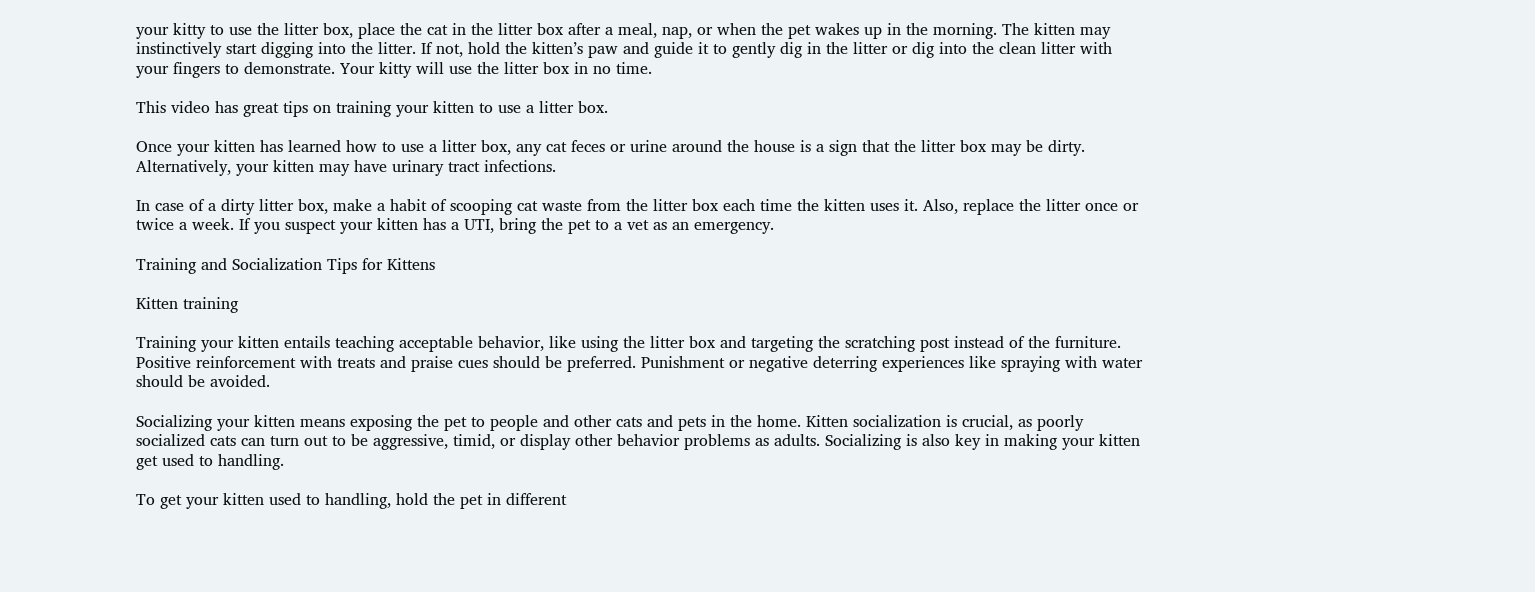your kitty to use the litter box, place the cat in the litter box after a meal, nap, or when the pet wakes up in the morning. The kitten may instinctively start digging into the litter. If not, hold the kitten’s paw and guide it to gently dig in the litter or dig into the clean litter with your fingers to demonstrate. Your kitty will use the litter box in no time.

This video has great tips on training your kitten to use a litter box.

Once your kitten has learned how to use a litter box, any cat feces or urine around the house is a sign that the litter box may be dirty. Alternatively, your kitten may have urinary tract infections.

In case of a dirty litter box, make a habit of scooping cat waste from the litter box each time the kitten uses it. Also, replace the litter once or twice a week. If you suspect your kitten has a UTI, bring the pet to a vet as an emergency.

Training and Socialization Tips for Kittens

Kitten training

Training your kitten entails teaching acceptable behavior, like using the litter box and targeting the scratching post instead of the furniture. Positive reinforcement with treats and praise cues should be preferred. Punishment or negative deterring experiences like spraying with water should be avoided.

Socializing your kitten means exposing the pet to people and other cats and pets in the home. Kitten socialization is crucial, as poorly socialized cats can turn out to be aggressive, timid, or display other behavior problems as adults. Socializing is also key in making your kitten get used to handling.

To get your kitten used to handling, hold the pet in different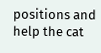positions and help the cat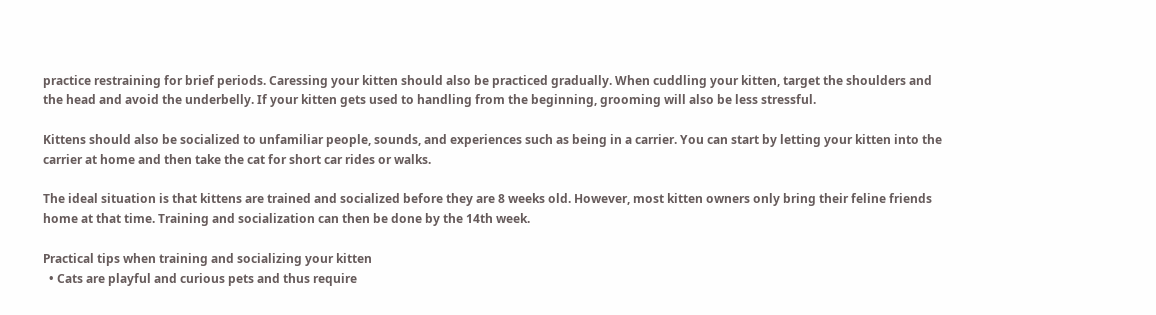practice restraining for brief periods. Caressing your kitten should also be practiced gradually. When cuddling your kitten, target the shoulders and the head and avoid the underbelly. If your kitten gets used to handling from the beginning, grooming will also be less stressful.

Kittens should also be socialized to unfamiliar people, sounds, and experiences such as being in a carrier. You can start by letting your kitten into the carrier at home and then take the cat for short car rides or walks.

The ideal situation is that kittens are trained and socialized before they are 8 weeks old. However, most kitten owners only bring their feline friends home at that time. Training and socialization can then be done by the 14th week.

Practical tips when training and socializing your kitten
  • Cats are playful and curious pets and thus require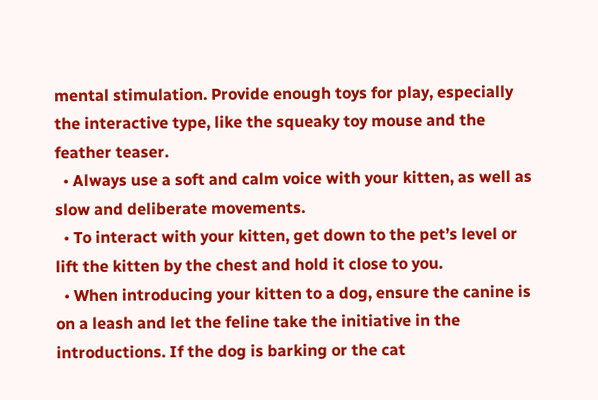mental stimulation. Provide enough toys for play, especially the interactive type, like the squeaky toy mouse and the feather teaser.
  • Always use a soft and calm voice with your kitten, as well as slow and deliberate movements.
  • To interact with your kitten, get down to the pet’s level or lift the kitten by the chest and hold it close to you.
  • When introducing your kitten to a dog, ensure the canine is on a leash and let the feline take the initiative in the introductions. If the dog is barking or the cat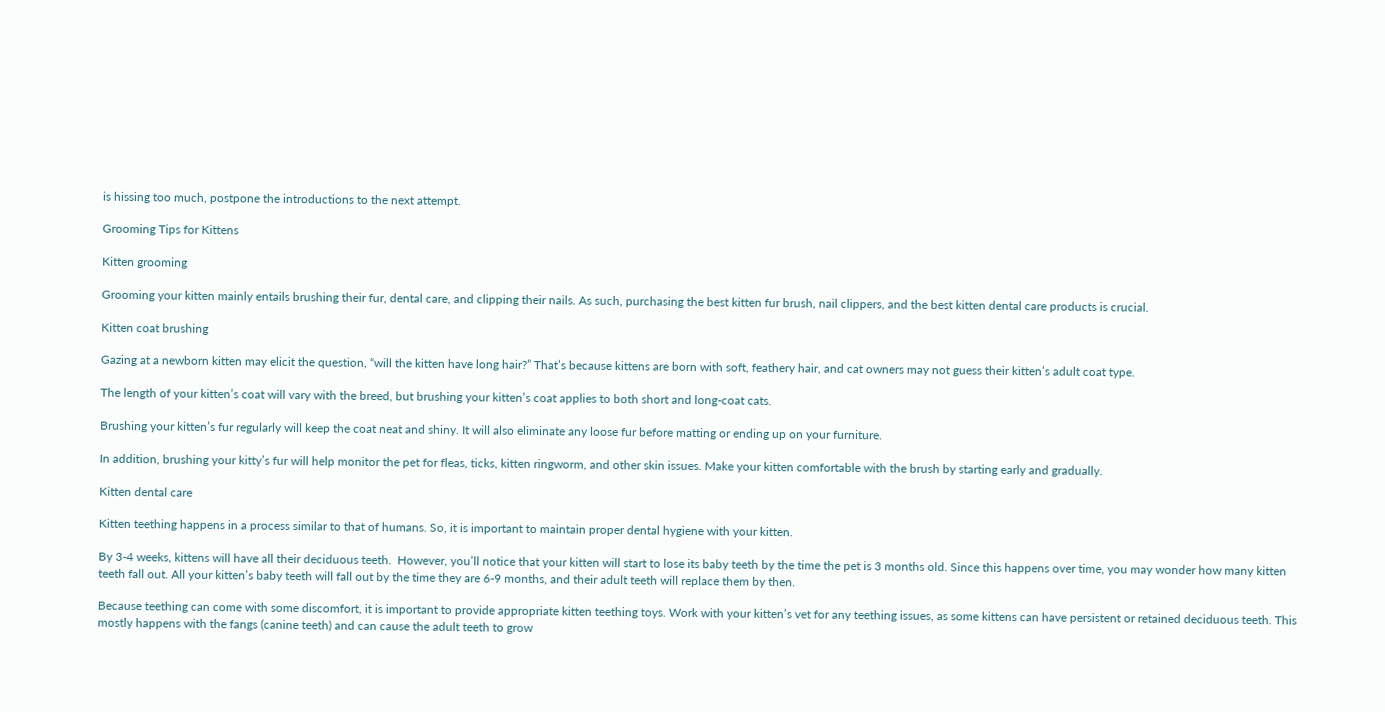is hissing too much, postpone the introductions to the next attempt.

Grooming Tips for Kittens

Kitten grooming

Grooming your kitten mainly entails brushing their fur, dental care, and clipping their nails. As such, purchasing the best kitten fur brush, nail clippers, and the best kitten dental care products is crucial.

Kitten coat brushing

Gazing at a newborn kitten may elicit the question, “will the kitten have long hair?” That’s because kittens are born with soft, feathery hair, and cat owners may not guess their kitten’s adult coat type.

The length of your kitten’s coat will vary with the breed, but brushing your kitten’s coat applies to both short and long-coat cats.

Brushing your kitten’s fur regularly will keep the coat neat and shiny. It will also eliminate any loose fur before matting or ending up on your furniture.

In addition, brushing your kitty’s fur will help monitor the pet for fleas, ticks, kitten ringworm, and other skin issues. Make your kitten comfortable with the brush by starting early and gradually.

Kitten dental care

Kitten teething happens in a process similar to that of humans. So, it is important to maintain proper dental hygiene with your kitten.

By 3-4 weeks, kittens will have all their deciduous teeth.  However, you’ll notice that your kitten will start to lose its baby teeth by the time the pet is 3 months old. Since this happens over time, you may wonder how many kitten teeth fall out. All your kitten’s baby teeth will fall out by the time they are 6-9 months, and their adult teeth will replace them by then.

Because teething can come with some discomfort, it is important to provide appropriate kitten teething toys. Work with your kitten’s vet for any teething issues, as some kittens can have persistent or retained deciduous teeth. This mostly happens with the fangs (canine teeth) and can cause the adult teeth to grow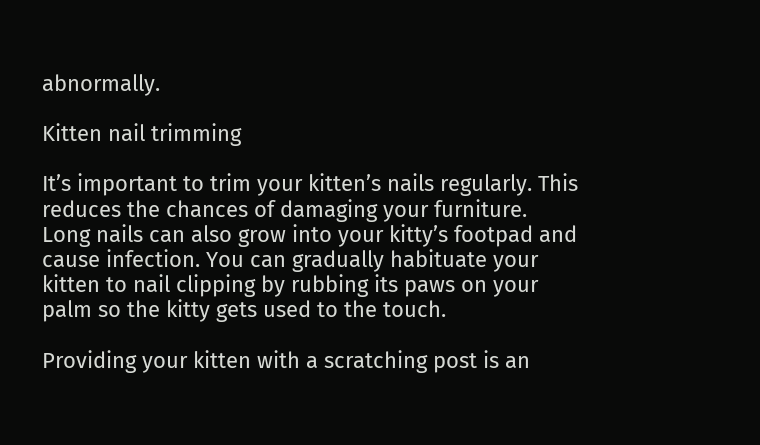abnormally.

Kitten nail trimming

It’s important to trim your kitten’s nails regularly. This reduces the chances of damaging your furniture. Long nails can also grow into your kitty’s footpad and cause infection. You can gradually habituate your kitten to nail clipping by rubbing its paws on your palm so the kitty gets used to the touch.

Providing your kitten with a scratching post is an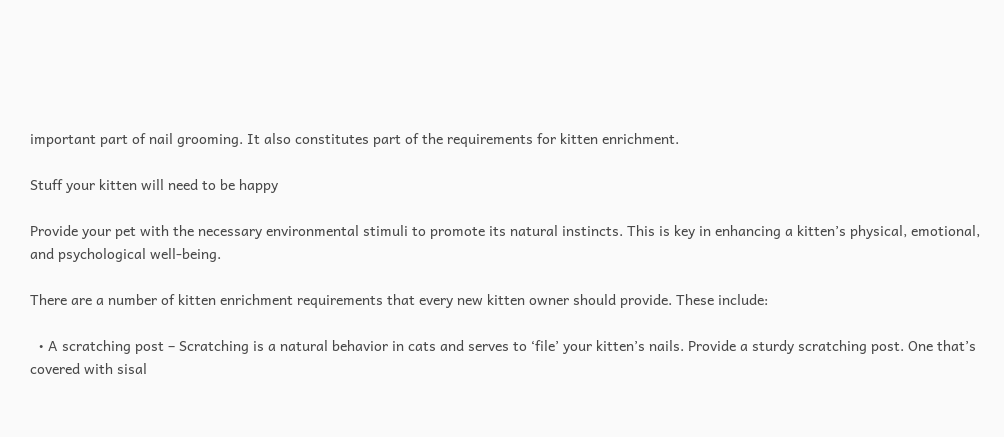important part of nail grooming. It also constitutes part of the requirements for kitten enrichment.

Stuff your kitten will need to be happy

Provide your pet with the necessary environmental stimuli to promote its natural instincts. This is key in enhancing a kitten’s physical, emotional, and psychological well-being.

There are a number of kitten enrichment requirements that every new kitten owner should provide. These include:

  • A scratching post – Scratching is a natural behavior in cats and serves to ‘file’ your kitten’s nails. Provide a sturdy scratching post. One that’s covered with sisal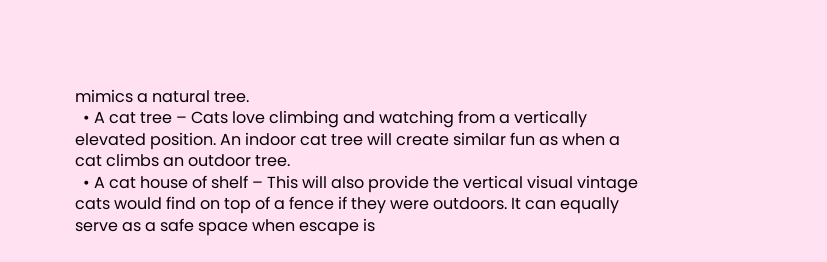mimics a natural tree.
  • A cat tree – Cats love climbing and watching from a vertically elevated position. An indoor cat tree will create similar fun as when a cat climbs an outdoor tree.
  • A cat house of shelf – This will also provide the vertical visual vintage cats would find on top of a fence if they were outdoors. It can equally serve as a safe space when escape is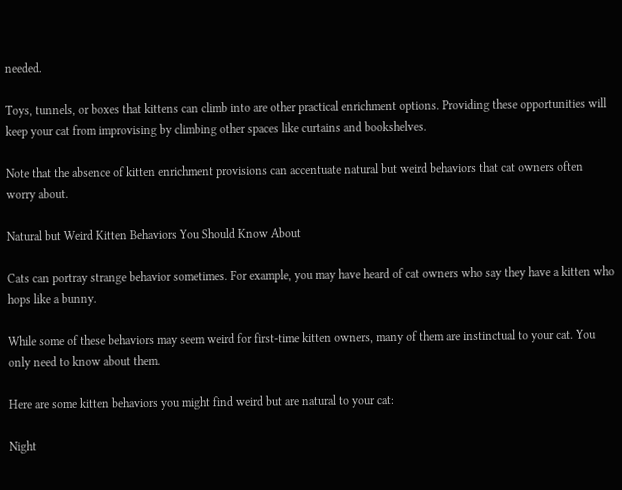needed.

Toys, tunnels, or boxes that kittens can climb into are other practical enrichment options. Providing these opportunities will keep your cat from improvising by climbing other spaces like curtains and bookshelves.

Note that the absence of kitten enrichment provisions can accentuate natural but weird behaviors that cat owners often worry about.

Natural but Weird Kitten Behaviors You Should Know About

Cats can portray strange behavior sometimes. For example, you may have heard of cat owners who say they have a kitten who hops like a bunny.

While some of these behaviors may seem weird for first-time kitten owners, many of them are instinctual to your cat. You only need to know about them.

Here are some kitten behaviors you might find weird but are natural to your cat:

Night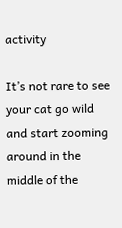activity

It’s not rare to see your cat go wild and start zooming around in the middle of the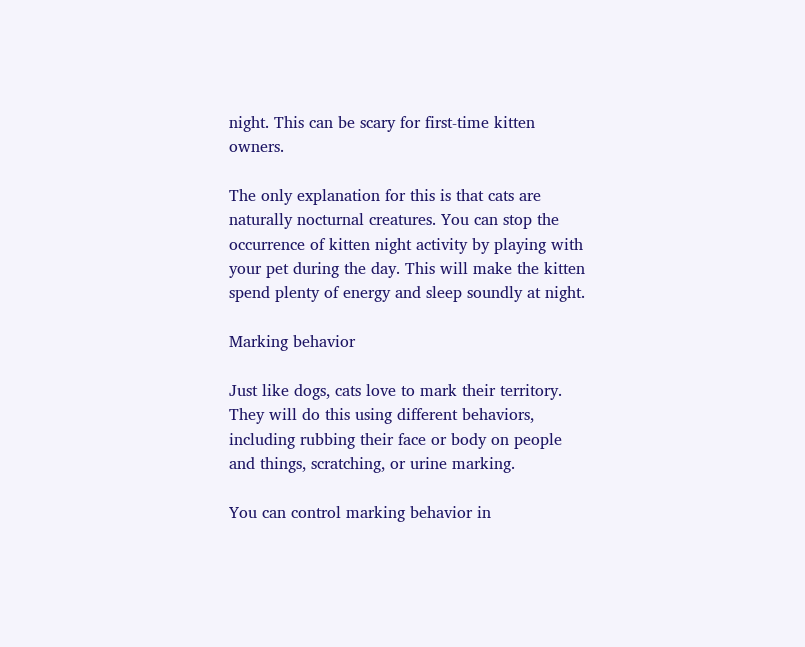night. This can be scary for first-time kitten owners.

The only explanation for this is that cats are naturally nocturnal creatures. You can stop the occurrence of kitten night activity by playing with your pet during the day. This will make the kitten spend plenty of energy and sleep soundly at night.

Marking behavior

Just like dogs, cats love to mark their territory. They will do this using different behaviors, including rubbing their face or body on people and things, scratching, or urine marking.

You can control marking behavior in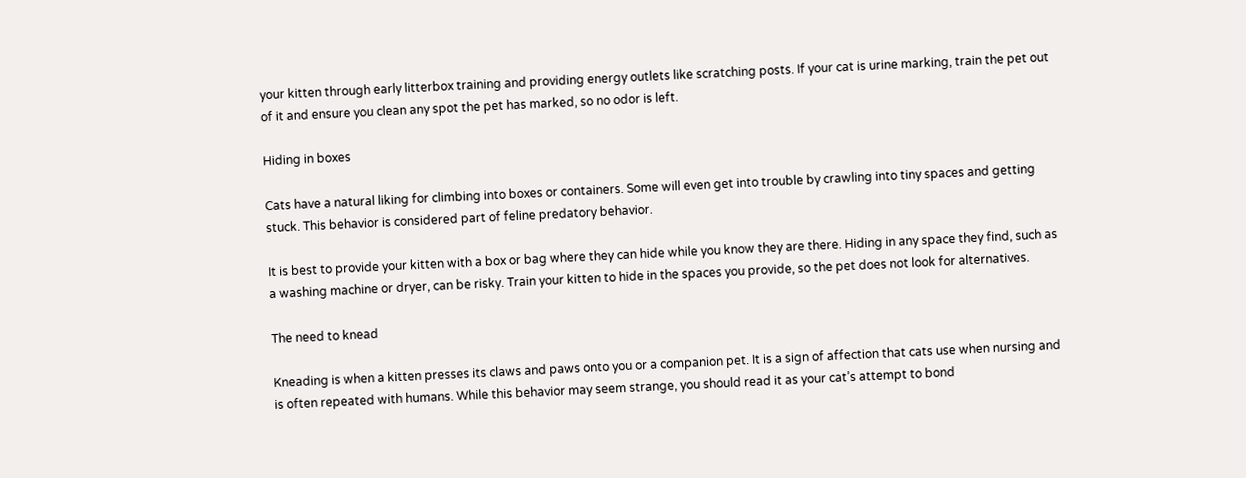your kitten through early litterbox training and providing energy outlets like scratching posts. If your cat is urine marking, train the pet out of it and ensure you clean any spot the pet has marked, so no odor is left.

Hiding in boxes

Cats have a natural liking for climbing into boxes or containers. Some will even get into trouble by crawling into tiny spaces and getting stuck. This behavior is considered part of feline predatory behavior.

It is best to provide your kitten with a box or bag where they can hide while you know they are there. Hiding in any space they find, such as a washing machine or dryer, can be risky. Train your kitten to hide in the spaces you provide, so the pet does not look for alternatives.

The need to knead

Kneading is when a kitten presses its claws and paws onto you or a companion pet. It is a sign of affection that cats use when nursing and is often repeated with humans. While this behavior may seem strange, you should read it as your cat’s attempt to bond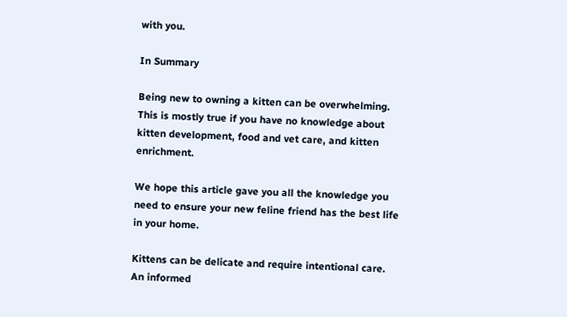with you.

In Summary

Being new to owning a kitten can be overwhelming. This is mostly true if you have no knowledge about kitten development, food and vet care, and kitten enrichment.

We hope this article gave you all the knowledge you need to ensure your new feline friend has the best life in your home.

Kittens can be delicate and require intentional care. An informed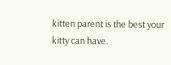kitten parent is the best your kitty can have.